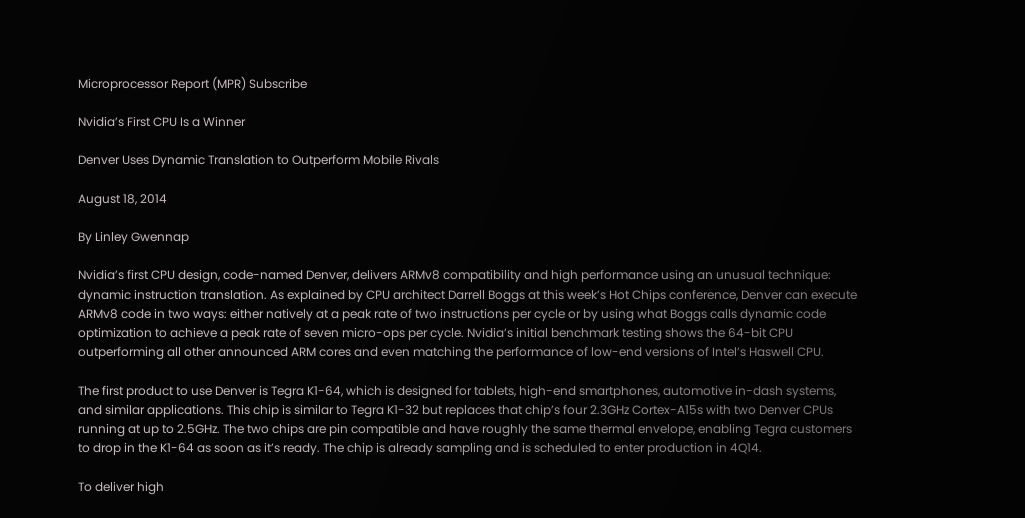Microprocessor Report (MPR) Subscribe

Nvidia’s First CPU Is a Winner

Denver Uses Dynamic Translation to Outperform Mobile Rivals

August 18, 2014

By Linley Gwennap

Nvidia’s first CPU design, code-named Denver, delivers ARMv8 compatibility and high performance using an unusual technique: dynamic instruction translation. As explained by CPU architect Darrell Boggs at this week’s Hot Chips conference, Denver can execute ARMv8 code in two ways: either natively at a peak rate of two instructions per cycle or by using what Boggs calls dynamic code optimization to achieve a peak rate of seven micro-ops per cycle. Nvidia’s initial benchmark testing shows the 64-bit CPU outperforming all other announced ARM cores and even matching the performance of low-end versions of Intel’s Haswell CPU.

The first product to use Denver is Tegra K1-64, which is designed for tablets, high-end smartphones, automotive in-dash systems, and similar applications. This chip is similar to Tegra K1-32 but replaces that chip’s four 2.3GHz Cortex-A15s with two Denver CPUs running at up to 2.5GHz. The two chips are pin compatible and have roughly the same thermal envelope, enabling Tegra customers to drop in the K1-64 as soon as it’s ready. The chip is already sampling and is scheduled to enter production in 4Q14.

To deliver high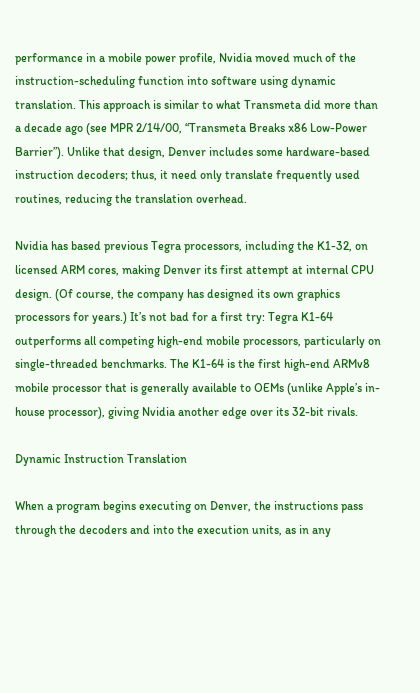performance in a mobile power profile, Nvidia moved much of the instruction-scheduling function into software using dynamic translation. This approach is similar to what Transmeta did more than a decade ago (see MPR 2/14/00, “Transmeta Breaks x86 Low-Power Barrier”). Unlike that design, Denver includes some hardware-based instruction decoders; thus, it need only translate frequently used routines, reducing the translation overhead.

Nvidia has based previous Tegra processors, including the K1-32, on licensed ARM cores, making Denver its first attempt at internal CPU design. (Of course, the company has designed its own graphics processors for years.) It’s not bad for a first try: Tegra K1-64 outperforms all competing high-end mobile processors, particularly on single-threaded benchmarks. The K1-64 is the first high-end ARMv8 mobile processor that is generally available to OEMs (unlike Apple’s in-house processor), giving Nvidia another edge over its 32-bit rivals.

Dynamic Instruction Translation

When a program begins executing on Denver, the instructions pass through the decoders and into the execution units, as in any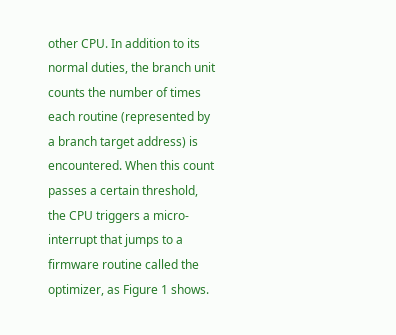other CPU. In addition to its normal duties, the branch unit counts the number of times each routine (represented by a branch target address) is encountered. When this count passes a certain threshold, the CPU triggers a micro-interrupt that jumps to a firmware routine called the optimizer, as Figure 1 shows.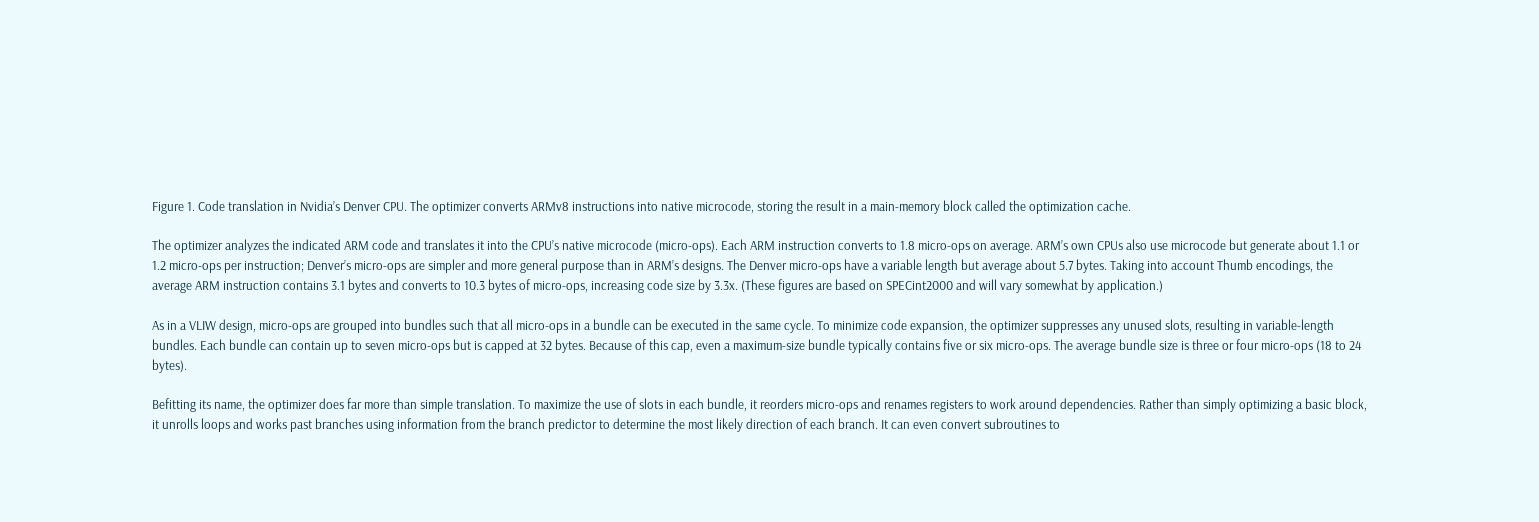Figure 1. Code translation in Nvidia’s Denver CPU. The optimizer converts ARMv8 instructions into native microcode, storing the result in a main-memory block called the optimization cache.

The optimizer analyzes the indicated ARM code and translates it into the CPU’s native microcode (micro-ops). Each ARM instruction converts to 1.8 micro-ops on average. ARM’s own CPUs also use microcode but generate about 1.1 or 1.2 micro-ops per instruction; Denver’s micro-ops are simpler and more general purpose than in ARM’s designs. The Denver micro-ops have a variable length but average about 5.7 bytes. Taking into account Thumb encodings, the average ARM instruction contains 3.1 bytes and converts to 10.3 bytes of micro-ops, increasing code size by 3.3x. (These figures are based on SPECint2000 and will vary somewhat by application.)

As in a VLIW design, micro-ops are grouped into bundles such that all micro-ops in a bundle can be executed in the same cycle. To minimize code expansion, the optimizer suppresses any unused slots, resulting in variable-length bundles. Each bundle can contain up to seven micro-ops but is capped at 32 bytes. Because of this cap, even a maximum-size bundle typically contains five or six micro-ops. The average bundle size is three or four micro-ops (18 to 24 bytes).

Befitting its name, the optimizer does far more than simple translation. To maximize the use of slots in each bundle, it reorders micro-ops and renames registers to work around dependencies. Rather than simply optimizing a basic block, it unrolls loops and works past branches using information from the branch predictor to determine the most likely direction of each branch. It can even convert subroutines to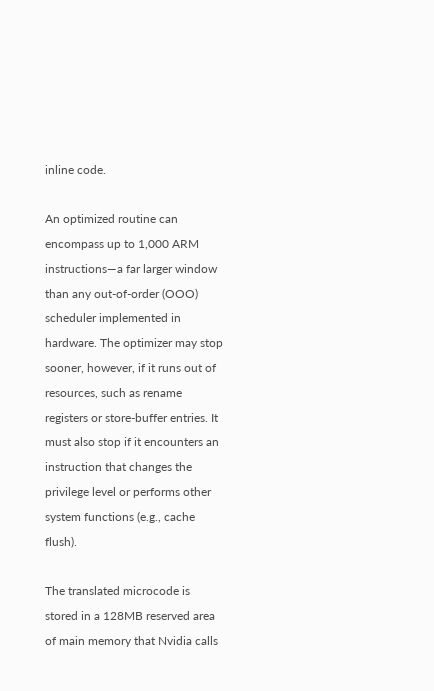inline code.

An optimized routine can encompass up to 1,000 ARM instructions—a far larger window than any out-of-order (OOO) scheduler implemented in hardware. The optimizer may stop sooner, however, if it runs out of resources, such as rename registers or store-buffer entries. It must also stop if it encounters an instruction that changes the privilege level or performs other system functions (e.g., cache flush).

The translated microcode is stored in a 128MB reserved area of main memory that Nvidia calls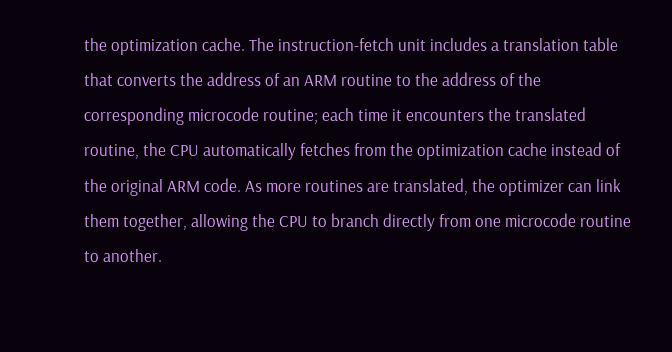the optimization cache. The instruction-fetch unit includes a translation table that converts the address of an ARM routine to the address of the corresponding microcode routine; each time it encounters the translated routine, the CPU automatically fetches from the optimization cache instead of the original ARM code. As more routines are translated, the optimizer can link them together, allowing the CPU to branch directly from one microcode routine to another.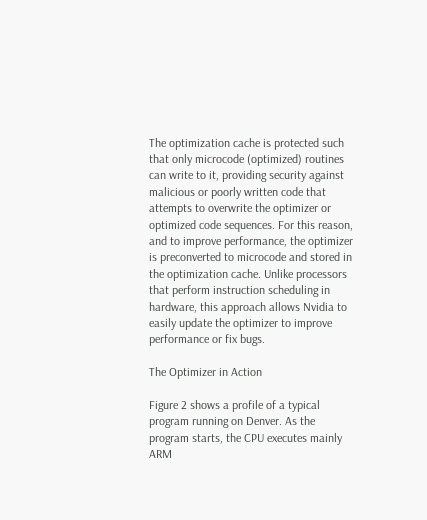The optimization cache is protected such that only microcode (optimized) routines can write to it, providing security against malicious or poorly written code that attempts to overwrite the optimizer or optimized code sequences. For this reason, and to improve performance, the optimizer is preconverted to microcode and stored in the optimization cache. Unlike processors that perform instruction scheduling in hardware, this approach allows Nvidia to easily update the optimizer to improve performance or fix bugs.

The Optimizer in Action

Figure 2 shows a profile of a typical program running on Denver. As the program starts, the CPU executes mainly ARM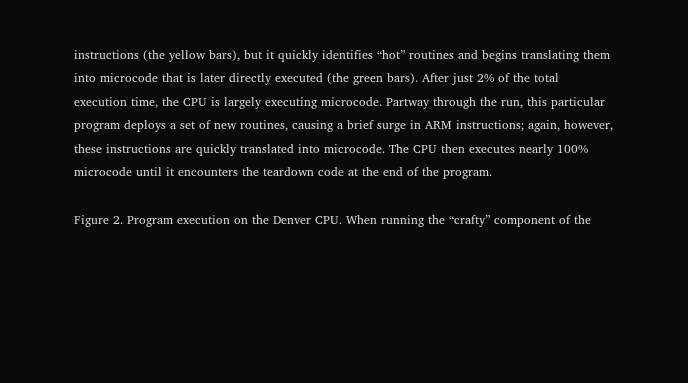instructions (the yellow bars), but it quickly identifies “hot” routines and begins translating them into microcode that is later directly executed (the green bars). After just 2% of the total execution time, the CPU is largely executing microcode. Partway through the run, this particular program deploys a set of new routines, causing a brief surge in ARM instructions; again, however, these instructions are quickly translated into microcode. The CPU then executes nearly 100% microcode until it encounters the teardown code at the end of the program.

Figure 2. Program execution on the Denver CPU. When running the “crafty” component of the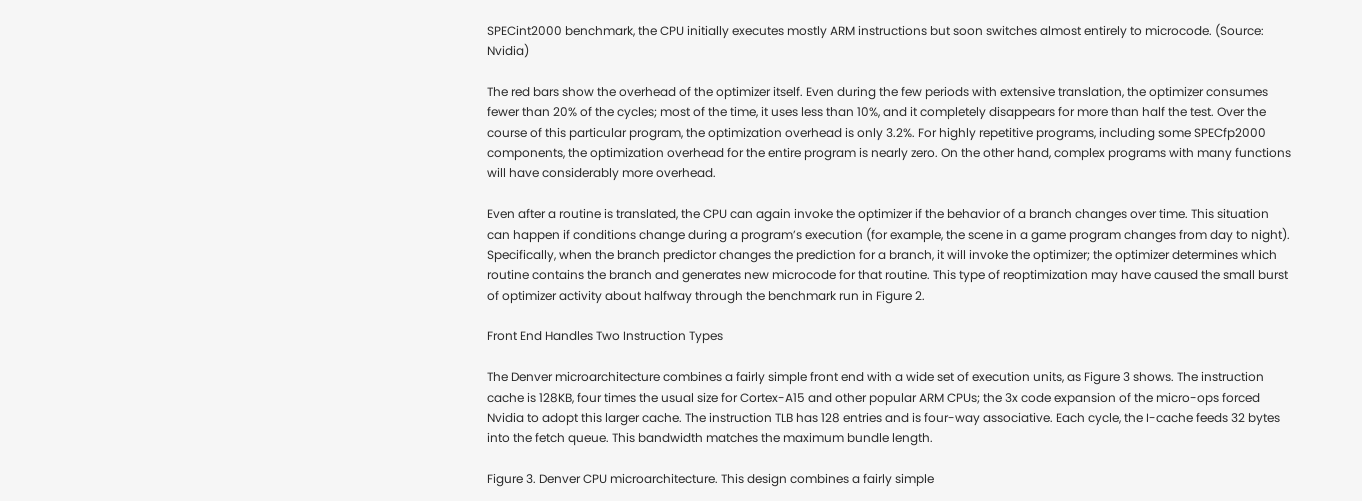SPECint2000 benchmark, the CPU initially executes mostly ARM instructions but soon switches almost entirely to microcode. (Source: Nvidia)

The red bars show the overhead of the optimizer itself. Even during the few periods with extensive translation, the optimizer consumes fewer than 20% of the cycles; most of the time, it uses less than 10%, and it completely disappears for more than half the test. Over the course of this particular program, the optimization overhead is only 3.2%. For highly repetitive programs, including some SPECfp2000 components, the optimization overhead for the entire program is nearly zero. On the other hand, complex programs with many functions will have considerably more overhead.

Even after a routine is translated, the CPU can again invoke the optimizer if the behavior of a branch changes over time. This situation can happen if conditions change during a program’s execution (for example, the scene in a game program changes from day to night). Specifically, when the branch predictor changes the prediction for a branch, it will invoke the optimizer; the optimizer determines which routine contains the branch and generates new microcode for that routine. This type of reoptimization may have caused the small burst of optimizer activity about halfway through the benchmark run in Figure 2.

Front End Handles Two Instruction Types

The Denver microarchitecture combines a fairly simple front end with a wide set of execution units, as Figure 3 shows. The instruction cache is 128KB, four times the usual size for Cortex-A15 and other popular ARM CPUs; the 3x code expansion of the micro-ops forced Nvidia to adopt this larger cache. The instruction TLB has 128 entries and is four-way associative. Each cycle, the I-cache feeds 32 bytes into the fetch queue. This bandwidth matches the maximum bundle length.

Figure 3. Denver CPU microarchitecture. This design combines a fairly simple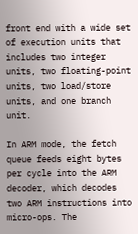front end with a wide set of execution units that includes two integer units, two floating-point units, two load/store units, and one branch unit.

In ARM mode, the fetch queue feeds eight bytes per cycle into the ARM decoder, which decodes two ARM instructions into micro-ops. The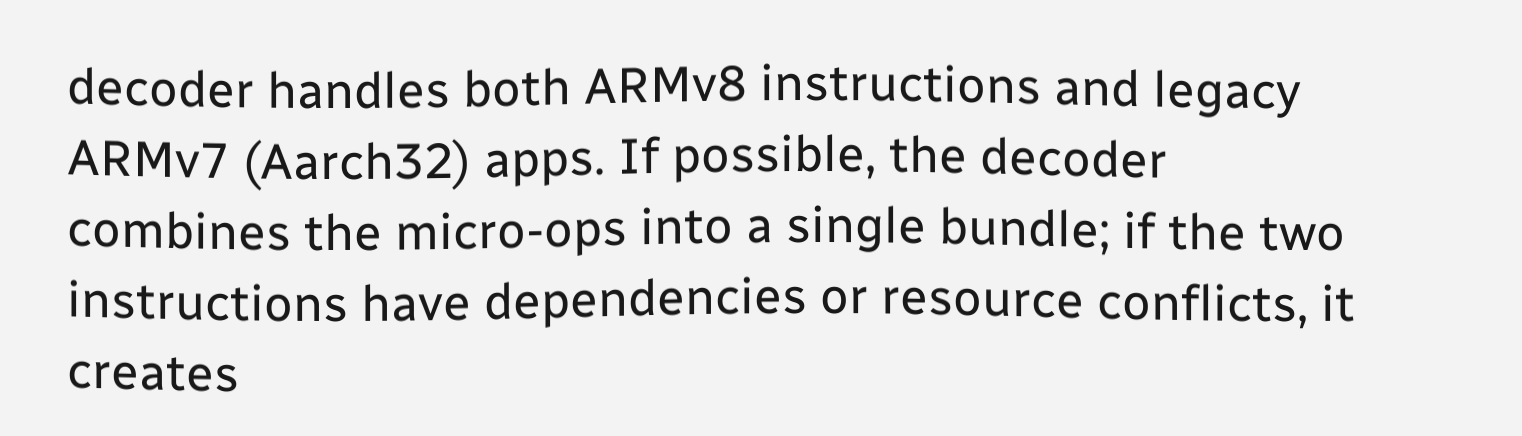decoder handles both ARMv8 instructions and legacy ARMv7 (Aarch32) apps. If possible, the decoder combines the micro-ops into a single bundle; if the two instructions have dependencies or resource conflicts, it creates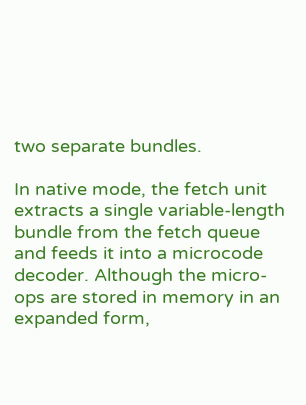two separate bundles.

In native mode, the fetch unit extracts a single variable-length bundle from the fetch queue and feeds it into a microcode decoder. Although the micro-ops are stored in memory in an expanded form,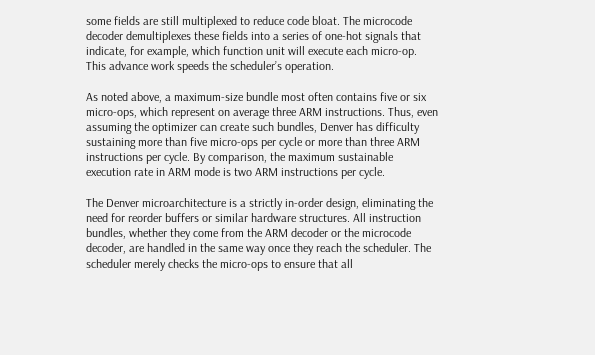some fields are still multiplexed to reduce code bloat. The microcode decoder demultiplexes these fields into a series of one-hot signals that indicate, for example, which function unit will execute each micro-op. This advance work speeds the scheduler’s operation.

As noted above, a maximum-size bundle most often contains five or six micro-ops, which represent on average three ARM instructions. Thus, even assuming the optimizer can create such bundles, Denver has difficulty sustaining more than five micro-ops per cycle or more than three ARM instructions per cycle. By comparison, the maximum sustainable execution rate in ARM mode is two ARM instructions per cycle.

The Denver microarchitecture is a strictly in-order design, eliminating the need for reorder buffers or similar hardware structures. All instruction bundles, whether they come from the ARM decoder or the microcode decoder, are handled in the same way once they reach the scheduler. The scheduler merely checks the micro-ops to ensure that all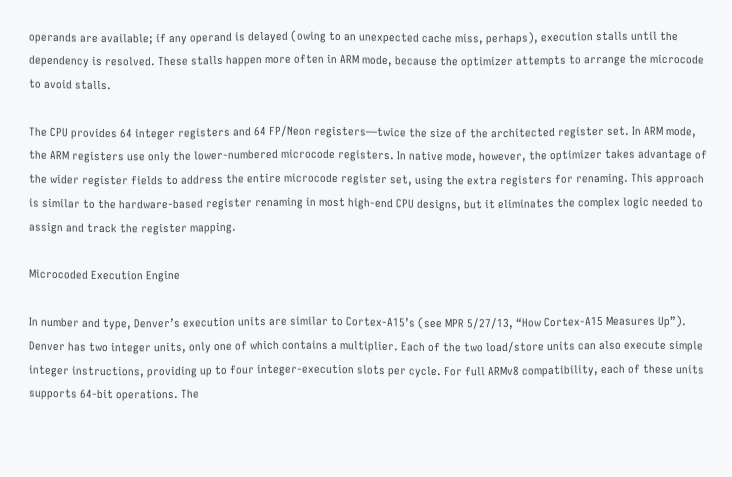operands are available; if any operand is delayed (owing to an unexpected cache miss, perhaps), execution stalls until the dependency is resolved. These stalls happen more often in ARM mode, because the optimizer attempts to arrange the microcode to avoid stalls.

The CPU provides 64 integer registers and 64 FP/Neon registers—twice the size of the architected register set. In ARM mode, the ARM registers use only the lower-numbered microcode registers. In native mode, however, the optimizer takes advantage of the wider register fields to address the entire microcode register set, using the extra registers for renaming. This approach is similar to the hardware-based register renaming in most high-end CPU designs, but it eliminates the complex logic needed to assign and track the register mapping.

Microcoded Execution Engine

In number and type, Denver’s execution units are similar to Cortex-A15’s (see MPR 5/27/13, “How Cortex-A15 Measures Up”). Denver has two integer units, only one of which contains a multiplier. Each of the two load/store units can also execute simple integer instructions, providing up to four integer-execution slots per cycle. For full ARMv8 compatibility, each of these units supports 64-bit operations. The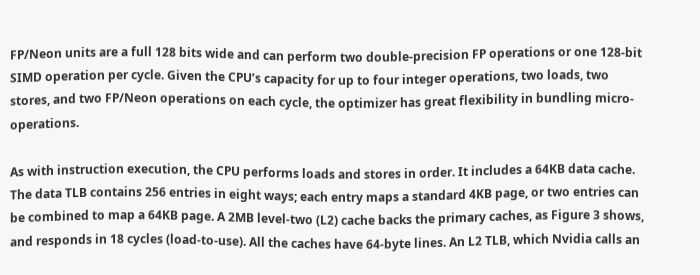FP/Neon units are a full 128 bits wide and can perform two double-precision FP operations or one 128-bit SIMD operation per cycle. Given the CPU’s capacity for up to four integer operations, two loads, two stores, and two FP/Neon operations on each cycle, the optimizer has great flexibility in bundling micro-operations.

As with instruction execution, the CPU performs loads and stores in order. It includes a 64KB data cache. The data TLB contains 256 entries in eight ways; each entry maps a standard 4KB page, or two entries can be combined to map a 64KB page. A 2MB level-two (L2) cache backs the primary caches, as Figure 3 shows, and responds in 18 cycles (load-to-use). All the caches have 64-byte lines. An L2 TLB, which Nvidia calls an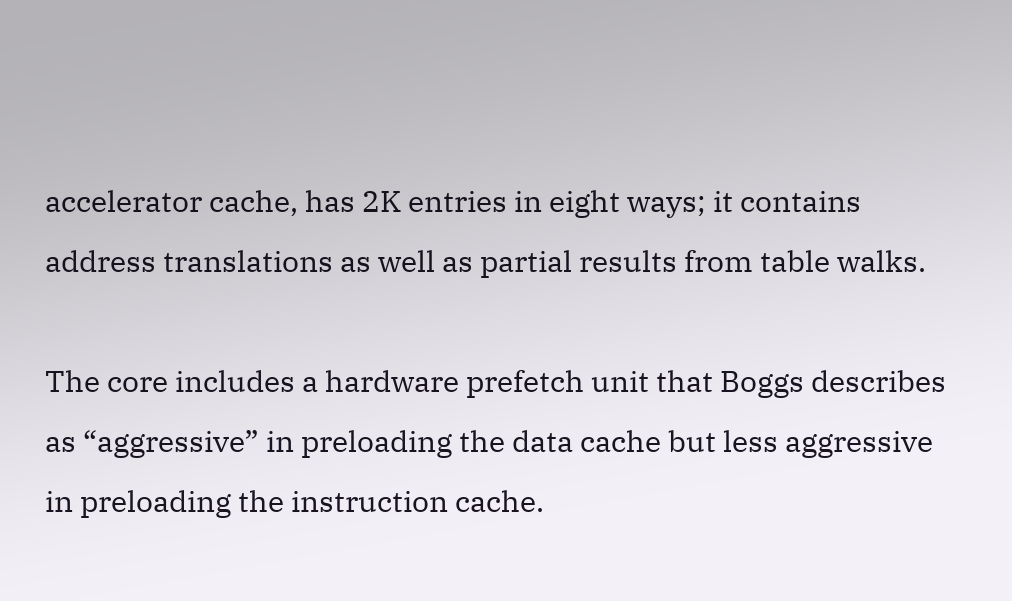accelerator cache, has 2K entries in eight ways; it contains address translations as well as partial results from table walks.

The core includes a hardware prefetch unit that Boggs describes as “aggressive” in preloading the data cache but less aggressive in preloading the instruction cache.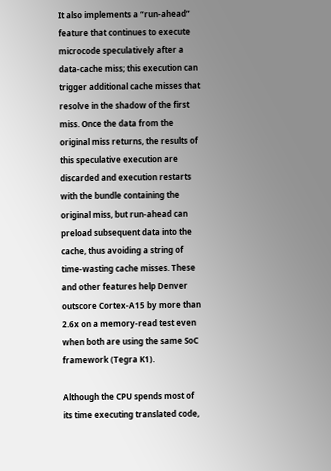It also implements a “run-ahead” feature that continues to execute microcode speculatively after a data-cache miss; this execution can trigger additional cache misses that resolve in the shadow of the first miss. Once the data from the original miss returns, the results of this speculative execution are discarded and execution restarts with the bundle containing the original miss, but run-ahead can preload subsequent data into the cache, thus avoiding a string of time-wasting cache misses. These and other features help Denver outscore Cortex-A15 by more than 2.6x on a memory-read test even when both are using the same SoC framework (Tegra K1).

Although the CPU spends most of its time executing translated code,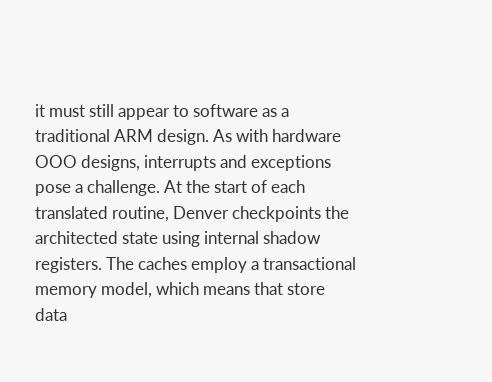it must still appear to software as a traditional ARM design. As with hardware OOO designs, interrupts and exceptions pose a challenge. At the start of each translated routine, Denver checkpoints the architected state using internal shadow registers. The caches employ a transactional memory model, which means that store data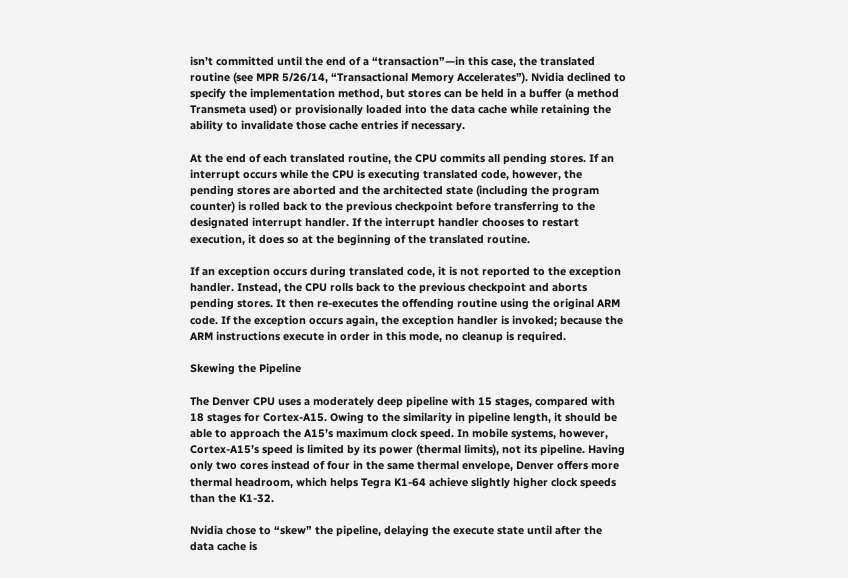isn’t committed until the end of a “transaction”—in this case, the translated routine (see MPR 5/26/14, “Transactional Memory Accelerates”). Nvidia declined to specify the implementation method, but stores can be held in a buffer (a method Transmeta used) or provisionally loaded into the data cache while retaining the ability to invalidate those cache entries if necessary.

At the end of each translated routine, the CPU commits all pending stores. If an interrupt occurs while the CPU is executing translated code, however, the pending stores are aborted and the architected state (including the program counter) is rolled back to the previous checkpoint before transferring to the designated interrupt handler. If the interrupt handler chooses to restart execution, it does so at the beginning of the translated routine.

If an exception occurs during translated code, it is not reported to the exception handler. Instead, the CPU rolls back to the previous checkpoint and aborts pending stores. It then re-executes the offending routine using the original ARM code. If the exception occurs again, the exception handler is invoked; because the ARM instructions execute in order in this mode, no cleanup is required.

Skewing the Pipeline

The Denver CPU uses a moderately deep pipeline with 15 stages, compared with 18 stages for Cortex-A15. Owing to the similarity in pipeline length, it should be able to approach the A15’s maximum clock speed. In mobile systems, however, Cortex-A15’s speed is limited by its power (thermal limits), not its pipeline. Having only two cores instead of four in the same thermal envelope, Denver offers more thermal headroom, which helps Tegra K1-64 achieve slightly higher clock speeds than the K1-32.

Nvidia chose to “skew” the pipeline, delaying the execute state until after the data cache is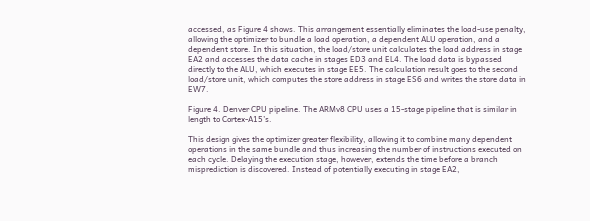accessed, as Figure 4 shows. This arrangement essentially eliminates the load-use penalty, allowing the optimizer to bundle a load operation, a dependent ALU operation, and a dependent store. In this situation, the load/store unit calculates the load address in stage EA2 and accesses the data cache in stages ED3 and EL4. The load data is bypassed directly to the ALU, which executes in stage EE5. The calculation result goes to the second load/store unit, which computes the store address in stage ES6 and writes the store data in EW7.

Figure 4. Denver CPU pipeline. The ARMv8 CPU uses a 15-stage pipeline that is similar in length to Cortex-A15’s.

This design gives the optimizer greater flexibility, allowing it to combine many dependent operations in the same bundle and thus increasing the number of instructions executed on each cycle. Delaying the execution stage, however, extends the time before a branch misprediction is discovered. Instead of potentially executing in stage EA2,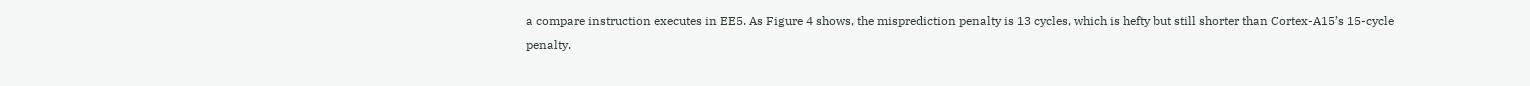a compare instruction executes in EE5. As Figure 4 shows, the misprediction penalty is 13 cycles, which is hefty but still shorter than Cortex-A15’s 15-cycle penalty.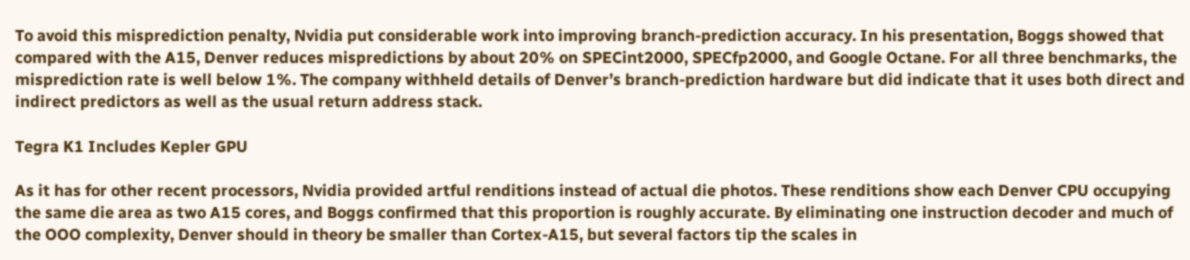To avoid this misprediction penalty, Nvidia put considerable work into improving branch-prediction accuracy. In his presentation, Boggs showed that compared with the A15, Denver reduces mispredictions by about 20% on SPECint2000, SPECfp2000, and Google Octane. For all three benchmarks, the misprediction rate is well below 1%. The company withheld details of Denver’s branch-prediction hardware but did indicate that it uses both direct and indirect predictors as well as the usual return address stack.

Tegra K1 Includes Kepler GPU

As it has for other recent processors, Nvidia provided artful renditions instead of actual die photos. These renditions show each Denver CPU occupying the same die area as two A15 cores, and Boggs confirmed that this proportion is roughly accurate. By eliminating one instruction decoder and much of the OOO complexity, Denver should in theory be smaller than Cortex-A15, but several factors tip the scales in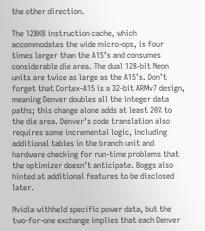the other direction.

The 128KB instruction cache, which accommodates the wide micro-ops, is four times larger than the A15’s and consumes considerable die area. The dual 128-bit Neon units are twice as large as the A15’s. Don’t forget that Cortex-A15 is a 32-bit ARMv7 design, meaning Denver doubles all the integer data paths; this change alone adds at least 20% to the die area. Denver’s code translation also requires some incremental logic, including additional tables in the branch unit and hardware checking for run-time problems that the optimizer doesn’t anticipate. Boggs also hinted at additional features to be disclosed later.

Nvidia withheld specific power data, but the two-for-one exchange implies that each Denver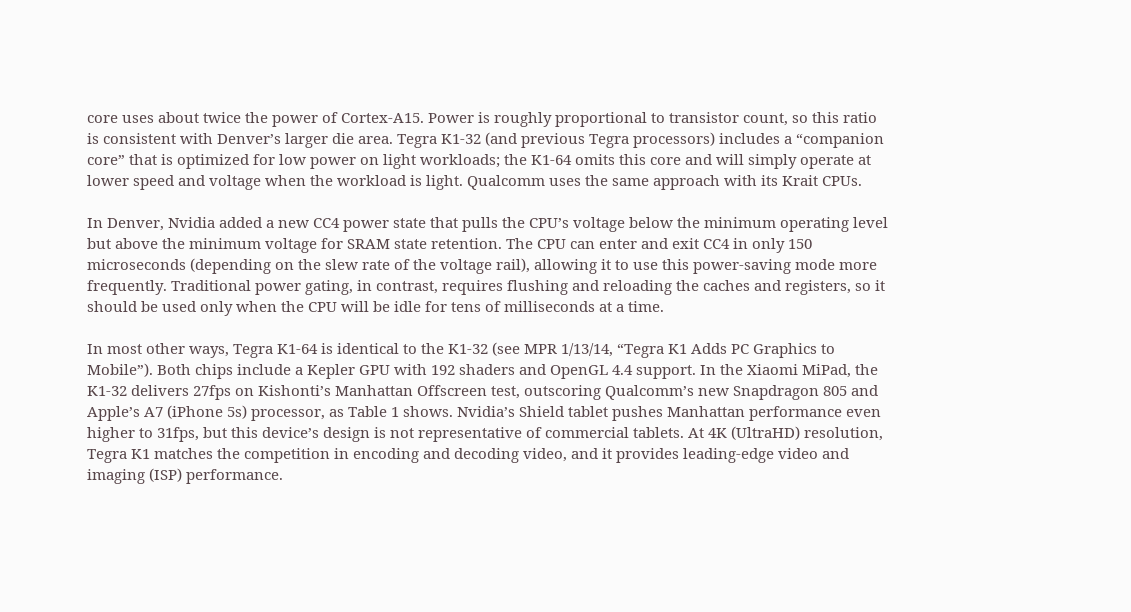core uses about twice the power of Cortex-A15. Power is roughly proportional to transistor count, so this ratio is consistent with Denver’s larger die area. Tegra K1-32 (and previous Tegra processors) includes a “companion core” that is optimized for low power on light workloads; the K1-64 omits this core and will simply operate at lower speed and voltage when the workload is light. Qualcomm uses the same approach with its Krait CPUs.

In Denver, Nvidia added a new CC4 power state that pulls the CPU’s voltage below the minimum operating level but above the minimum voltage for SRAM state retention. The CPU can enter and exit CC4 in only 150 microseconds (depending on the slew rate of the voltage rail), allowing it to use this power-saving mode more frequently. Traditional power gating, in contrast, requires flushing and reloading the caches and registers, so it should be used only when the CPU will be idle for tens of milliseconds at a time.

In most other ways, Tegra K1-64 is identical to the K1-32 (see MPR 1/13/14, “Tegra K1 Adds PC Graphics to Mobile”). Both chips include a Kepler GPU with 192 shaders and OpenGL 4.4 support. In the Xiaomi MiPad, the K1-32 delivers 27fps on Kishonti’s Manhattan Offscreen test, outscoring Qualcomm’s new Snapdragon 805 and Apple’s A7 (iPhone 5s) processor, as Table 1 shows. Nvidia’s Shield tablet pushes Manhattan performance even higher to 31fps, but this device’s design is not representative of commercial tablets. At 4K (UltraHD) resolution, Tegra K1 matches the competition in encoding and decoding video, and it provides leading-edge video and imaging (ISP) performance.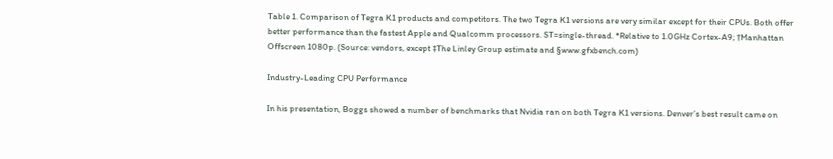Table 1. Comparison of Tegra K1 products and competitors. The two Tegra K1 versions are very similar except for their CPUs. Both offer better performance than the fastest Apple and Qualcomm processors. ST=single-thread. *Relative to 1.0GHz Cortex-A9; †Manhattan Offscreen 1080p. (Source: vendors, except ‡The Linley Group estimate and §www.gfxbench.com)

Industry-Leading CPU Performance

In his presentation, Boggs showed a number of benchmarks that Nvidia ran on both Tegra K1 versions. Denver’s best result came on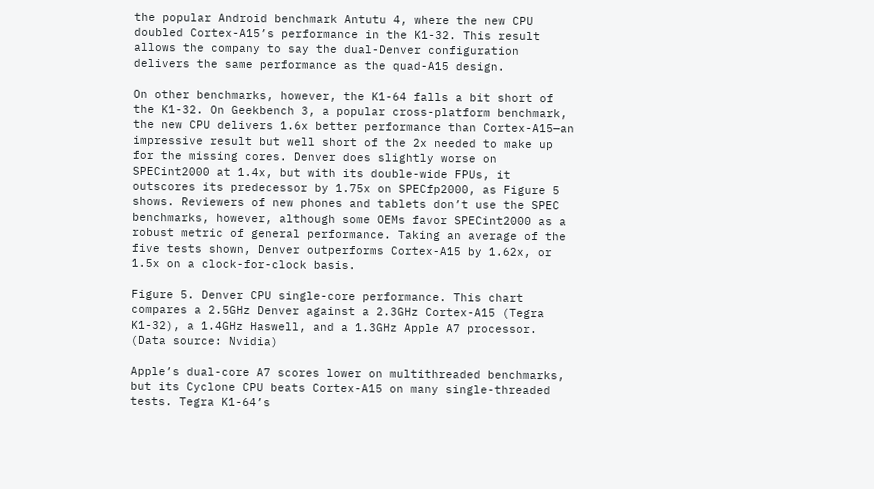the popular Android benchmark Antutu 4, where the new CPU doubled Cortex-A15’s performance in the K1-32. This result allows the company to say the dual-Denver configuration delivers the same performance as the quad-A15 design.

On other benchmarks, however, the K1-64 falls a bit short of the K1-32. On Geekbench 3, a popular cross-platform benchmark, the new CPU delivers 1.6x better performance than Cortex-A15—an impressive result but well short of the 2x needed to make up for the missing cores. Denver does slightly worse on SPECint2000 at 1.4x, but with its double-wide FPUs, it outscores its predecessor by 1.75x on SPECfp2000, as Figure 5 shows. Reviewers of new phones and tablets don’t use the SPEC benchmarks, however, although some OEMs favor SPECint2000 as a robust metric of general performance. Taking an average of the five tests shown, Denver outperforms Cortex-A15 by 1.62x, or 1.5x on a clock-for-clock basis.

Figure 5. Denver CPU single-core performance. This chart compares a 2.5GHz Denver against a 2.3GHz Cortex-A15 (Tegra K1-32), a 1.4GHz Haswell, and a 1.3GHz Apple A7 processor. (Data source: Nvidia)

Apple’s dual-core A7 scores lower on multithreaded benchmarks, but its Cyclone CPU beats Cortex-A15 on many single-threaded tests. Tegra K1-64’s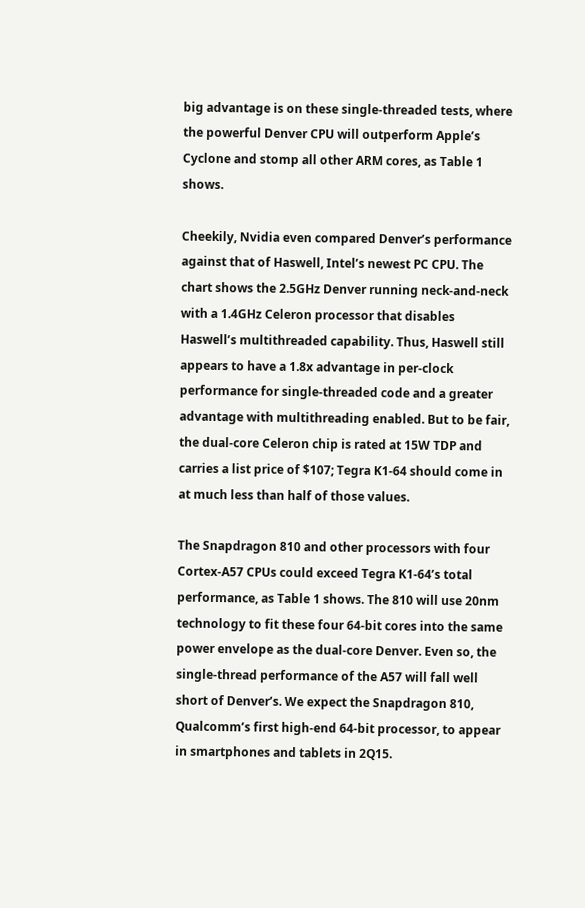big advantage is on these single-threaded tests, where the powerful Denver CPU will outperform Apple’s Cyclone and stomp all other ARM cores, as Table 1 shows.

Cheekily, Nvidia even compared Denver’s performance against that of Haswell, Intel’s newest PC CPU. The chart shows the 2.5GHz Denver running neck-and-neck with a 1.4GHz Celeron processor that disables Haswell’s multithreaded capability. Thus, Haswell still appears to have a 1.8x advantage in per-clock performance for single-threaded code and a greater advantage with multithreading enabled. But to be fair, the dual-core Celeron chip is rated at 15W TDP and carries a list price of $107; Tegra K1-64 should come in at much less than half of those values.

The Snapdragon 810 and other processors with four Cortex-A57 CPUs could exceed Tegra K1-64’s total performance, as Table 1 shows. The 810 will use 20nm technology to fit these four 64-bit cores into the same power envelope as the dual-core Denver. Even so, the single-thread performance of the A57 will fall well short of Denver’s. We expect the Snapdragon 810, Qualcomm’s first high-end 64-bit processor, to appear in smartphones and tablets in 2Q15.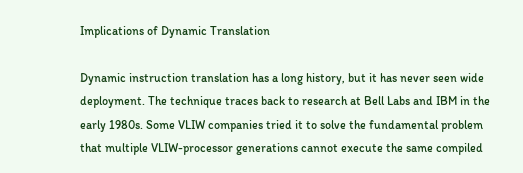Implications of Dynamic Translation

Dynamic instruction translation has a long history, but it has never seen wide deployment. The technique traces back to research at Bell Labs and IBM in the early 1980s. Some VLIW companies tried it to solve the fundamental problem that multiple VLIW-processor generations cannot execute the same compiled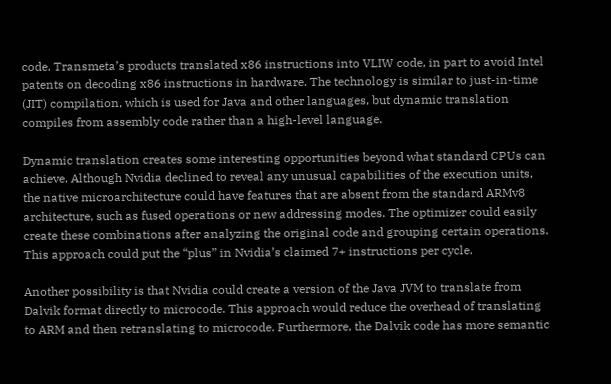code. Transmeta’s products translated x86 instructions into VLIW code, in part to avoid Intel patents on decoding x86 instructions in hardware. The technology is similar to just-in-time (JIT) compilation, which is used for Java and other languages, but dynamic translation compiles from assembly code rather than a high-level language.

Dynamic translation creates some interesting opportunities beyond what standard CPUs can achieve. Although Nvidia declined to reveal any unusual capabilities of the execution units, the native microarchitecture could have features that are absent from the standard ARMv8 architecture, such as fused operations or new addressing modes. The optimizer could easily create these combinations after analyzing the original code and grouping certain operations. This approach could put the “plus” in Nvidia’s claimed 7+ instructions per cycle.

Another possibility is that Nvidia could create a version of the Java JVM to translate from Dalvik format directly to microcode. This approach would reduce the overhead of translating to ARM and then retranslating to microcode. Furthermore, the Dalvik code has more semantic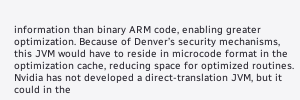information than binary ARM code, enabling greater optimization. Because of Denver’s security mechanisms, this JVM would have to reside in microcode format in the optimization cache, reducing space for optimized routines. Nvidia has not developed a direct-translation JVM, but it could in the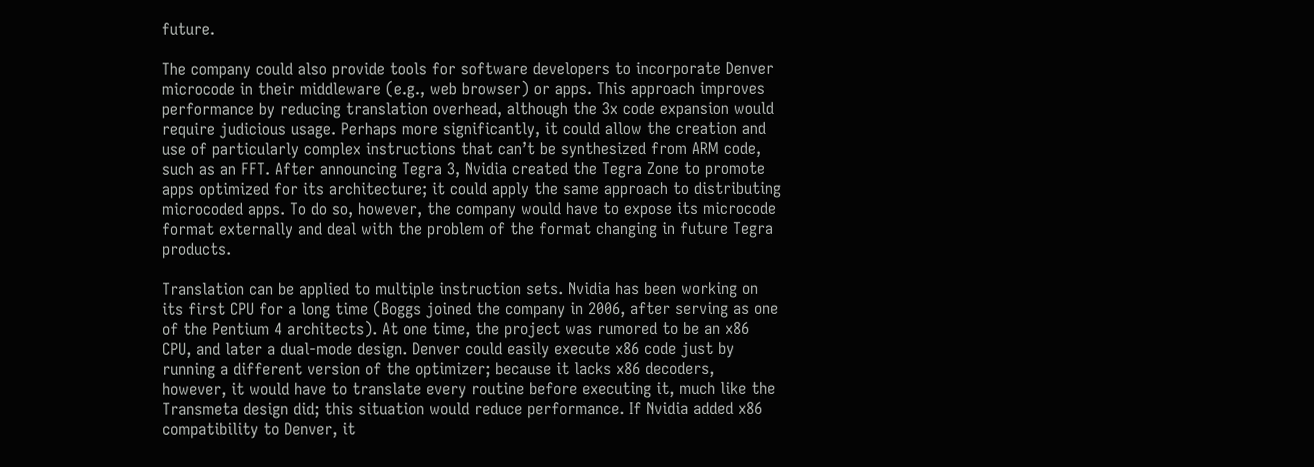future.

The company could also provide tools for software developers to incorporate Denver microcode in their middleware (e.g., web browser) or apps. This approach improves performance by reducing translation overhead, although the 3x code expansion would require judicious usage. Perhaps more significantly, it could allow the creation and use of particularly complex instructions that can’t be synthesized from ARM code, such as an FFT. After announcing Tegra 3, Nvidia created the Tegra Zone to promote apps optimized for its architecture; it could apply the same approach to distributing microcoded apps. To do so, however, the company would have to expose its microcode format externally and deal with the problem of the format changing in future Tegra products.

Translation can be applied to multiple instruction sets. Nvidia has been working on its first CPU for a long time (Boggs joined the company in 2006, after serving as one of the Pentium 4 architects). At one time, the project was rumored to be an x86 CPU, and later a dual-mode design. Denver could easily execute x86 code just by running a different version of the optimizer; because it lacks x86 decoders, however, it would have to translate every routine before executing it, much like the Transmeta design did; this situation would reduce performance. If Nvidia added x86 compatibility to Denver, it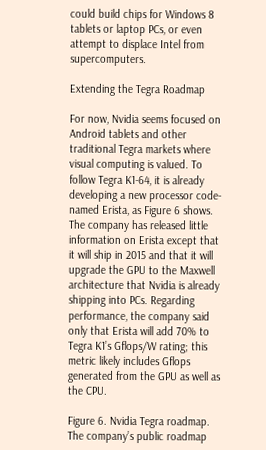could build chips for Windows 8 tablets or laptop PCs, or even attempt to displace Intel from supercomputers.

Extending the Tegra Roadmap

For now, Nvidia seems focused on Android tablets and other traditional Tegra markets where visual computing is valued. To follow Tegra K1-64, it is already developing a new processor code-named Erista, as Figure 6 shows. The company has released little information on Erista except that it will ship in 2015 and that it will upgrade the GPU to the Maxwell architecture that Nvidia is already shipping into PCs. Regarding performance, the company said only that Erista will add 70% to Tegra K1’s Gflops/W rating; this metric likely includes Gflops generated from the GPU as well as the CPU.

Figure 6. Nvidia Tegra roadmap. The company’s public roadmap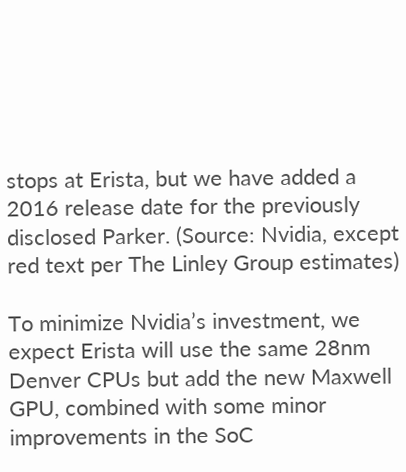stops at Erista, but we have added a 2016 release date for the previously disclosed Parker. (Source: Nvidia, except red text per The Linley Group estimates)

To minimize Nvidia’s investment, we expect Erista will use the same 28nm Denver CPUs but add the new Maxwell GPU, combined with some minor improvements in the SoC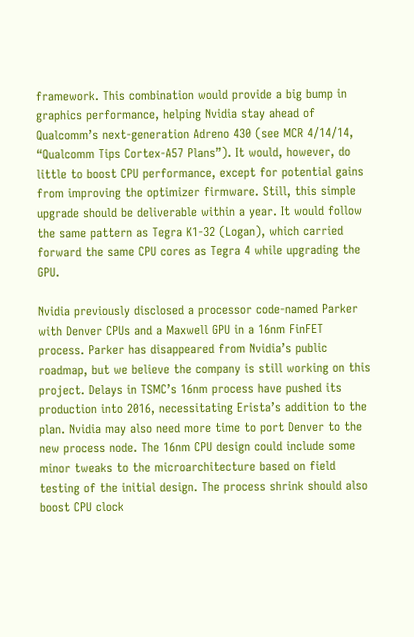framework. This combination would provide a big bump in graphics performance, helping Nvidia stay ahead of Qualcomm’s next-generation Adreno 430 (see MCR 4/14/14, “Qualcomm Tips Cortex-A57 Plans”). It would, however, do little to boost CPU performance, except for potential gains from improving the optimizer firmware. Still, this simple upgrade should be deliverable within a year. It would follow the same pattern as Tegra K1-32 (Logan), which carried forward the same CPU cores as Tegra 4 while upgrading the GPU.

Nvidia previously disclosed a processor code-named Parker with Denver CPUs and a Maxwell GPU in a 16nm FinFET process. Parker has disappeared from Nvidia’s public roadmap, but we believe the company is still working on this project. Delays in TSMC’s 16nm process have pushed its production into 2016, necessitating Erista’s addition to the plan. Nvidia may also need more time to port Denver to the new process node. The 16nm CPU design could include some minor tweaks to the microarchitecture based on field testing of the initial design. The process shrink should also boost CPU clock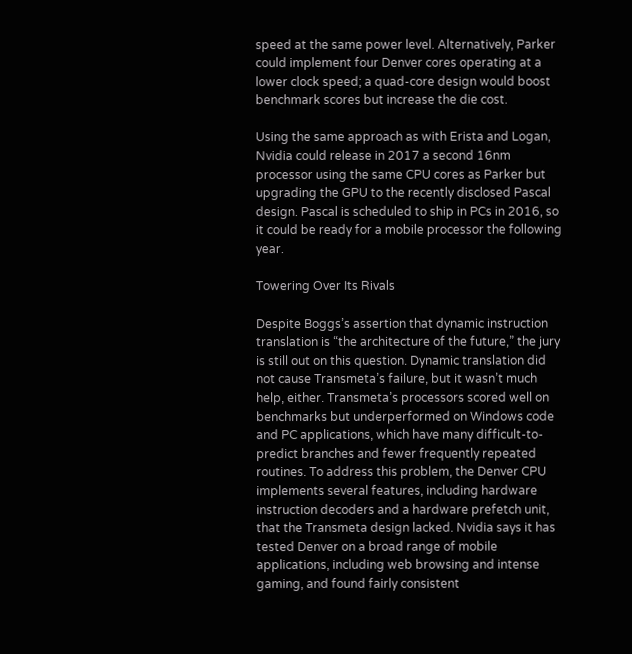speed at the same power level. Alternatively, Parker could implement four Denver cores operating at a lower clock speed; a quad-core design would boost benchmark scores but increase the die cost.

Using the same approach as with Erista and Logan, Nvidia could release in 2017 a second 16nm processor using the same CPU cores as Parker but upgrading the GPU to the recently disclosed Pascal design. Pascal is scheduled to ship in PCs in 2016, so it could be ready for a mobile processor the following year.

Towering Over Its Rivals

Despite Boggs’s assertion that dynamic instruction translation is “the architecture of the future,” the jury is still out on this question. Dynamic translation did not cause Transmeta’s failure, but it wasn’t much help, either. Transmeta’s processors scored well on benchmarks but underperformed on Windows code and PC applications, which have many difficult-to-predict branches and fewer frequently repeated routines. To address this problem, the Denver CPU implements several features, including hardware instruction decoders and a hardware prefetch unit, that the Transmeta design lacked. Nvidia says it has tested Denver on a broad range of mobile applications, including web browsing and intense gaming, and found fairly consistent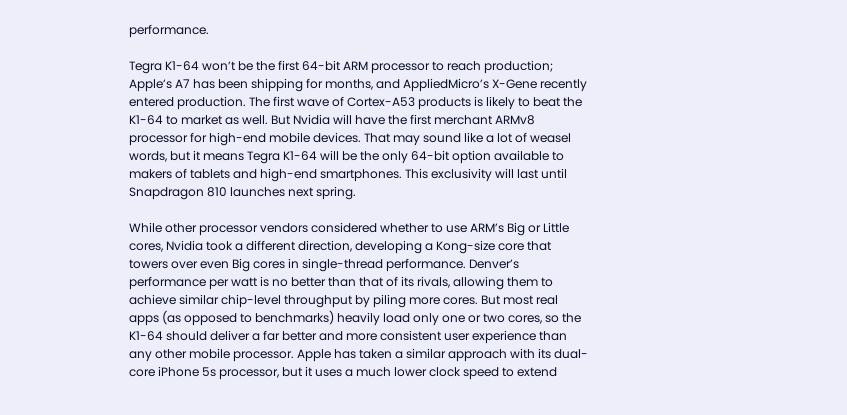performance.

Tegra K1-64 won’t be the first 64-bit ARM processor to reach production; Apple’s A7 has been shipping for months, and AppliedMicro’s X-Gene recently entered production. The first wave of Cortex-A53 products is likely to beat the K1-64 to market as well. But Nvidia will have the first merchant ARMv8 processor for high-end mobile devices. That may sound like a lot of weasel words, but it means Tegra K1-64 will be the only 64-bit option available to makers of tablets and high-end smartphones. This exclusivity will last until Snapdragon 810 launches next spring.

While other processor vendors considered whether to use ARM’s Big or Little cores, Nvidia took a different direction, developing a Kong-size core that towers over even Big cores in single-thread performance. Denver’s performance per watt is no better than that of its rivals, allowing them to achieve similar chip-level throughput by piling more cores. But most real apps (as opposed to benchmarks) heavily load only one or two cores, so the K1-64 should deliver a far better and more consistent user experience than any other mobile processor. Apple has taken a similar approach with its dual-core iPhone 5s processor, but it uses a much lower clock speed to extend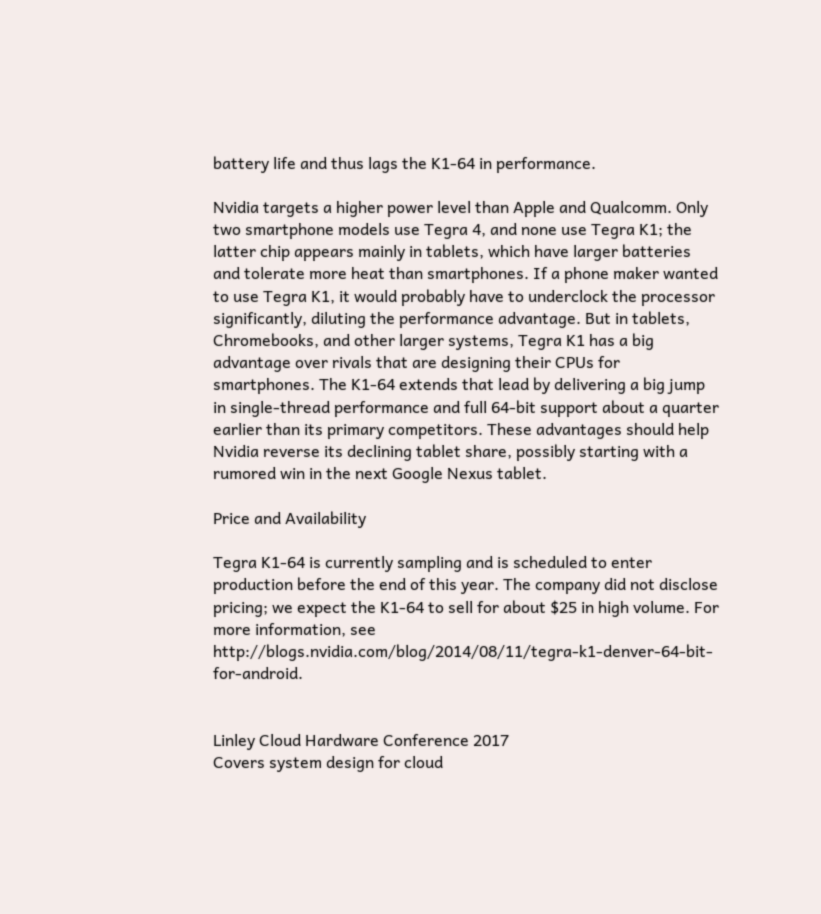battery life and thus lags the K1-64 in performance.

Nvidia targets a higher power level than Apple and Qualcomm. Only two smartphone models use Tegra 4, and none use Tegra K1; the latter chip appears mainly in tablets, which have larger batteries and tolerate more heat than smartphones. If a phone maker wanted to use Tegra K1, it would probably have to underclock the processor significantly, diluting the performance advantage. But in tablets, Chromebooks, and other larger systems, Tegra K1 has a big advantage over rivals that are designing their CPUs for smartphones. The K1-64 extends that lead by delivering a big jump in single-thread performance and full 64-bit support about a quarter earlier than its primary competitors. These advantages should help Nvidia reverse its declining tablet share, possibly starting with a rumored win in the next Google Nexus tablet.

Price and Availability

Tegra K1-64 is currently sampling and is scheduled to enter production before the end of this year. The company did not disclose pricing; we expect the K1-64 to sell for about $25 in high volume. For more information, see http://blogs.nvidia.com/blog/2014/08/11/tegra-k1-denver-64-bit-for-android.


Linley Cloud Hardware Conference 2017
Covers system design for cloud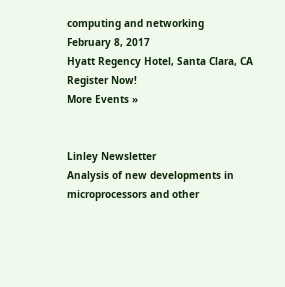computing and networking
February 8, 2017
Hyatt Regency Hotel, Santa Clara, CA
Register Now!
More Events »


Linley Newsletter
Analysis of new developments in microprocessors and other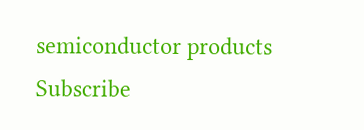semiconductor products
Subscribe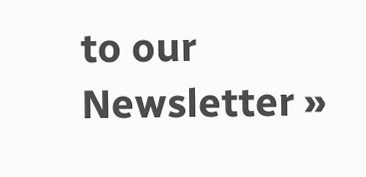to our Newsletter »